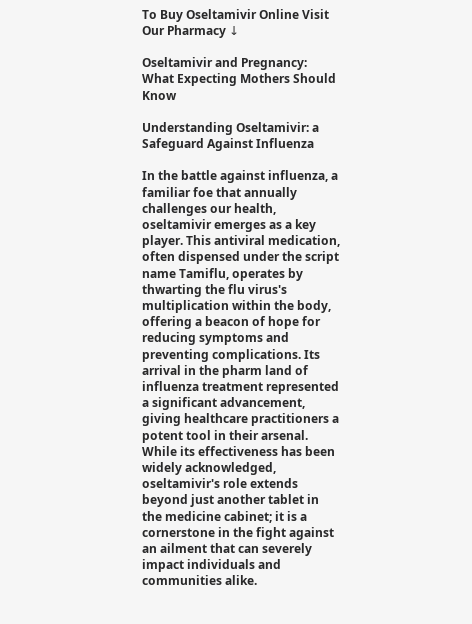To Buy Oseltamivir Online Visit Our Pharmacy ↓

Oseltamivir and Pregnancy: What Expecting Mothers Should Know

Understanding Oseltamivir: a Safeguard Against Influenza

In the battle against influenza, a familiar foe that annually challenges our health, oseltamivir emerges as a key player. This antiviral medication, often dispensed under the script name Tamiflu, operates by thwarting the flu virus's multiplication within the body, offering a beacon of hope for reducing symptoms and preventing complications. Its arrival in the pharm land of influenza treatment represented a significant advancement, giving healthcare practitioners a potent tool in their arsenal. While its effectiveness has been widely acknowledged, oseltamivir's role extends beyond just another tablet in the medicine cabinet; it is a cornerstone in the fight against an ailment that can severely impact individuals and communities alike.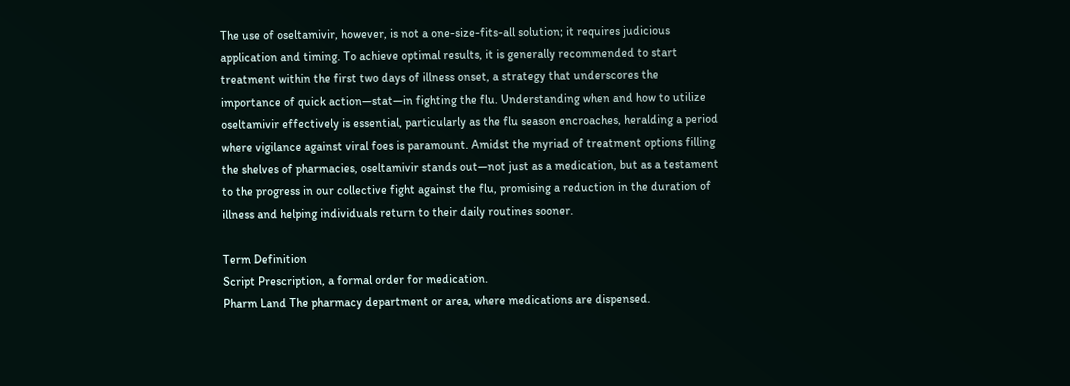The use of oseltamivir, however, is not a one-size-fits-all solution; it requires judicious application and timing. To achieve optimal results, it is generally recommended to start treatment within the first two days of illness onset, a strategy that underscores the importance of quick action—stat—in fighting the flu. Understanding when and how to utilize oseltamivir effectively is essential, particularly as the flu season encroaches, heralding a period where vigilance against viral foes is paramount. Amidst the myriad of treatment options filling the shelves of pharmacies, oseltamivir stands out—not just as a medication, but as a testament to the progress in our collective fight against the flu, promising a reduction in the duration of illness and helping individuals return to their daily routines sooner.

Term Definition
Script Prescription, a formal order for medication.
Pharm Land The pharmacy department or area, where medications are dispensed.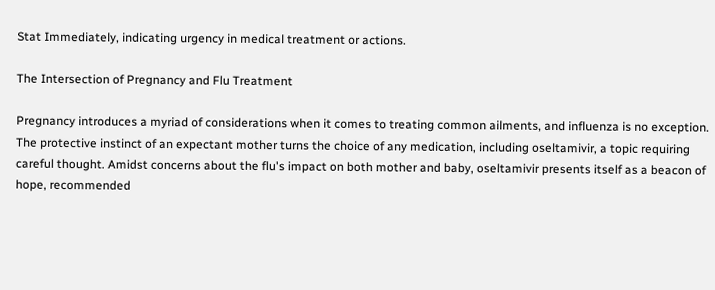Stat Immediately, indicating urgency in medical treatment or actions.

The Intersection of Pregnancy and Flu Treatment

Pregnancy introduces a myriad of considerations when it comes to treating common ailments, and influenza is no exception. The protective instinct of an expectant mother turns the choice of any medication, including oseltamivir, a topic requiring careful thought. Amidst concerns about the flu's impact on both mother and baby, oseltamivir presents itself as a beacon of hope, recommended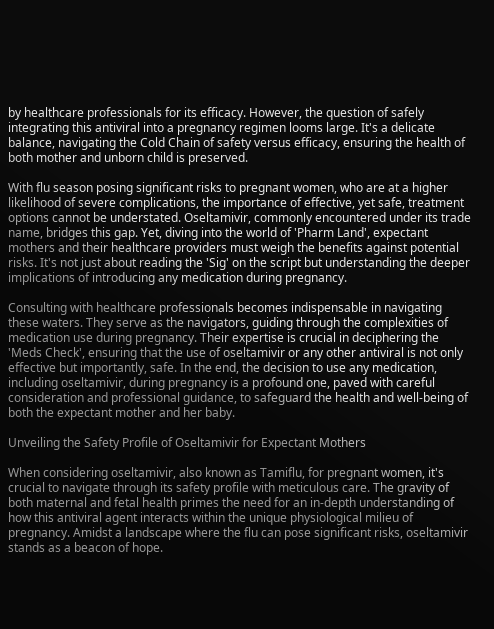by healthcare professionals for its efficacy. However, the question of safely integrating this antiviral into a pregnancy regimen looms large. It's a delicate balance, navigating the Cold Chain of safety versus efficacy, ensuring the health of both mother and unborn child is preserved.

With flu season posing significant risks to pregnant women, who are at a higher likelihood of severe complications, the importance of effective, yet safe, treatment options cannot be understated. Oseltamivir, commonly encountered under its trade name, bridges this gap. Yet, diving into the world of 'Pharm Land', expectant mothers and their healthcare providers must weigh the benefits against potential risks. It's not just about reading the 'Sig' on the script but understanding the deeper implications of introducing any medication during pregnancy.

Consulting with healthcare professionals becomes indispensable in navigating these waters. They serve as the navigators, guiding through the complexities of medication use during pregnancy. Their expertise is crucial in deciphering the 'Meds Check', ensuring that the use of oseltamivir or any other antiviral is not only effective but importantly, safe. In the end, the decision to use any medication, including oseltamivir, during pregnancy is a profound one, paved with careful consideration and professional guidance, to safeguard the health and well-being of both the expectant mother and her baby.

Unveiling the Safety Profile of Oseltamivir for Expectant Mothers

When considering oseltamivir, also known as Tamiflu, for pregnant women, it's crucial to navigate through its safety profile with meticulous care. The gravity of both maternal and fetal health primes the need for an in-depth understanding of how this antiviral agent interacts within the unique physiological milieu of pregnancy. Amidst a landscape where the flu can pose significant risks, oseltamivir stands as a beacon of hope.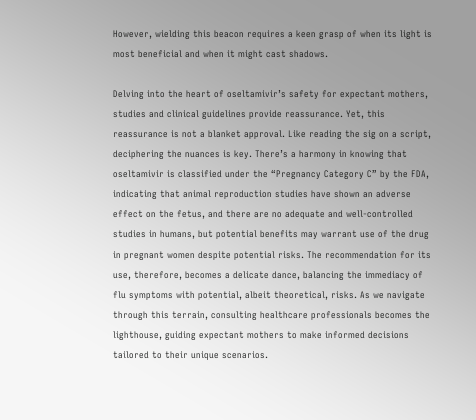However, wielding this beacon requires a keen grasp of when its light is most beneficial and when it might cast shadows.

Delving into the heart of oseltamivir’s safety for expectant mothers, studies and clinical guidelines provide reassurance. Yet, this reassurance is not a blanket approval. Like reading the sig on a script, deciphering the nuances is key. There’s a harmony in knowing that oseltamivir is classified under the “Pregnancy Category C” by the FDA, indicating that animal reproduction studies have shown an adverse effect on the fetus, and there are no adequate and well-controlled studies in humans, but potential benefits may warrant use of the drug in pregnant women despite potential risks. The recommendation for its use, therefore, becomes a delicate dance, balancing the immediacy of flu symptoms with potential, albeit theoretical, risks. As we navigate through this terrain, consulting healthcare professionals becomes the lighthouse, guiding expectant mothers to make informed decisions tailored to their unique scenarios.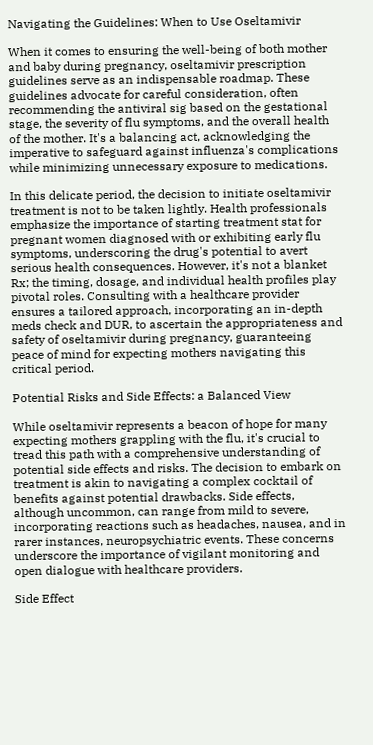Navigating the Guidelines: When to Use Oseltamivir

When it comes to ensuring the well-being of both mother and baby during pregnancy, oseltamivir prescription guidelines serve as an indispensable roadmap. These guidelines advocate for careful consideration, often recommending the antiviral sig based on the gestational stage, the severity of flu symptoms, and the overall health of the mother. It's a balancing act, acknowledging the imperative to safeguard against influenza's complications while minimizing unnecessary exposure to medications.

In this delicate period, the decision to initiate oseltamivir treatment is not to be taken lightly. Health professionals emphasize the importance of starting treatment stat for pregnant women diagnosed with or exhibiting early flu symptoms, underscoring the drug's potential to avert serious health consequences. However, it's not a blanket Rx; the timing, dosage, and individual health profiles play pivotal roles. Consulting with a healthcare provider ensures a tailored approach, incorporating an in-depth meds check and DUR, to ascertain the appropriateness and safety of oseltamivir during pregnancy, guaranteeing peace of mind for expecting mothers navigating this critical period.

Potential Risks and Side Effects: a Balanced View

While oseltamivir represents a beacon of hope for many expecting mothers grappling with the flu, it's crucial to tread this path with a comprehensive understanding of potential side effects and risks. The decision to embark on treatment is akin to navigating a complex cocktail of benefits against potential drawbacks. Side effects, although uncommon, can range from mild to severe, incorporating reactions such as headaches, nausea, and in rarer instances, neuropsychiatric events. These concerns underscore the importance of vigilant monitoring and open dialogue with healthcare providers.

Side Effect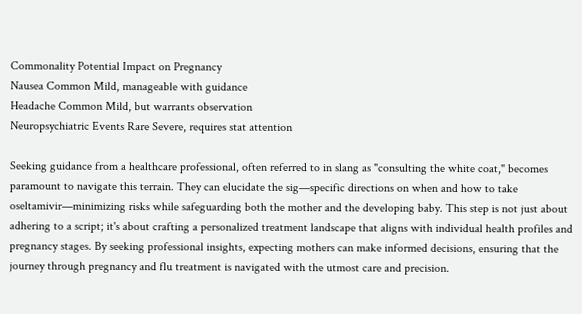Commonality Potential Impact on Pregnancy
Nausea Common Mild, manageable with guidance
Headache Common Mild, but warrants observation
Neuropsychiatric Events Rare Severe, requires stat attention

Seeking guidance from a healthcare professional, often referred to in slang as "consulting the white coat," becomes paramount to navigate this terrain. They can elucidate the sig—specific directions on when and how to take oseltamivir—minimizing risks while safeguarding both the mother and the developing baby. This step is not just about adhering to a script; it's about crafting a personalized treatment landscape that aligns with individual health profiles and pregnancy stages. By seeking professional insights, expecting mothers can make informed decisions, ensuring that the journey through pregnancy and flu treatment is navigated with the utmost care and precision.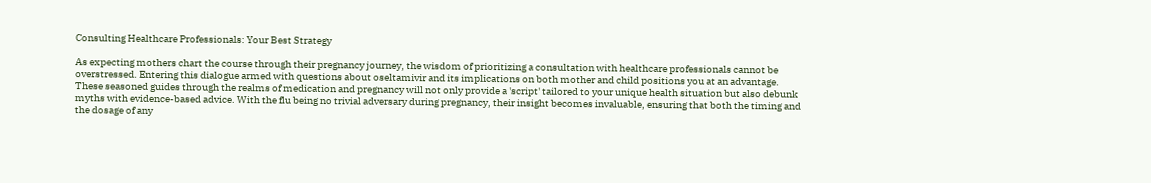Consulting Healthcare Professionals: Your Best Strategy

As expecting mothers chart the course through their pregnancy journey, the wisdom of prioritizing a consultation with healthcare professionals cannot be overstressed. Entering this dialogue armed with questions about oseltamivir and its implications on both mother and child positions you at an advantage. These seasoned guides through the realms of medication and pregnancy will not only provide a 'script' tailored to your unique health situation but also debunk myths with evidence-based advice. With the flu being no trivial adversary during pregnancy, their insight becomes invaluable, ensuring that both the timing and the dosage of any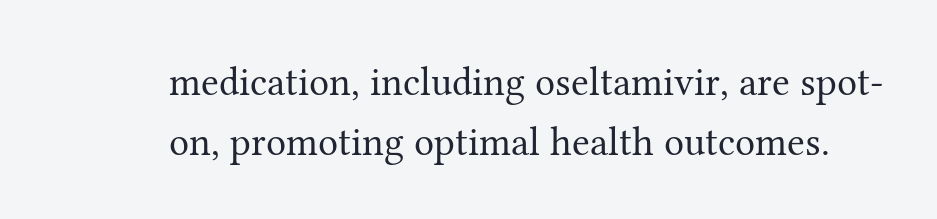medication, including oseltamivir, are spot-on, promoting optimal health outcomes.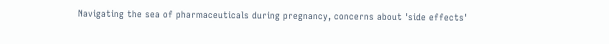Navigating the sea of pharmaceuticals during pregnancy, concerns about 'side effects'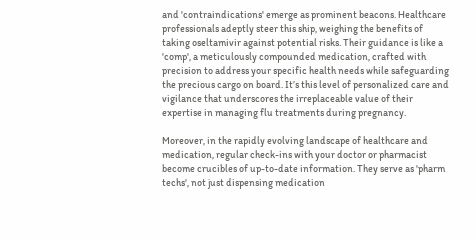and 'contraindications' emerge as prominent beacons. Healthcare professionals adeptly steer this ship, weighing the benefits of taking oseltamivir against potential risks. Their guidance is like a 'comp', a meticulously compounded medication, crafted with precision to address your specific health needs while safeguarding the precious cargo on board. It’s this level of personalized care and vigilance that underscores the irreplaceable value of their expertise in managing flu treatments during pregnancy.

Moreover, in the rapidly evolving landscape of healthcare and medication, regular check-ins with your doctor or pharmacist become crucibles of up-to-date information. They serve as 'pharm techs', not just dispensing medication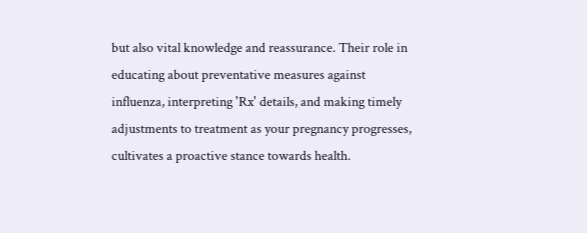but also vital knowledge and reassurance. Their role in educating about preventative measures against influenza, interpreting 'Rx' details, and making timely adjustments to treatment as your pregnancy progresses, cultivates a proactive stance towards health.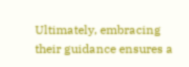Ultimately, embracing their guidance ensures a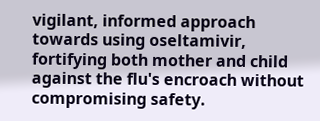vigilant, informed approach towards using oseltamivir, fortifying both mother and child against the flu's encroach without compromising safety.